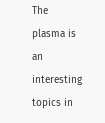The plasma is an interesting topics in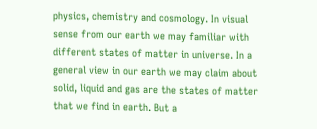physics, chemistry and cosmology. In visual sense from our earth we may familiar with different states of matter in universe. In a general view in our earth we may claim about solid, liquid and gas are the states of matter that we find in earth. But a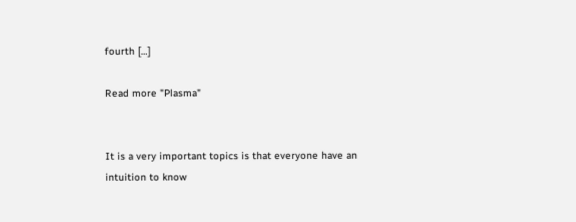fourth […]

Read more "Plasma"


It is a very important topics is that everyone have an intuition to know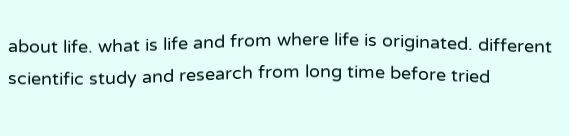about life. what is life and from where life is originated. different scientific study and research from long time before tried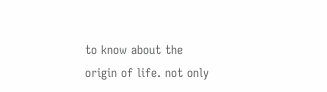to know about the origin of life. not only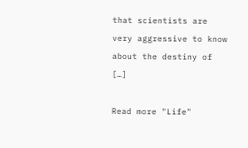that scientists are very aggressive to know about the destiny of […]

Read more "Life"